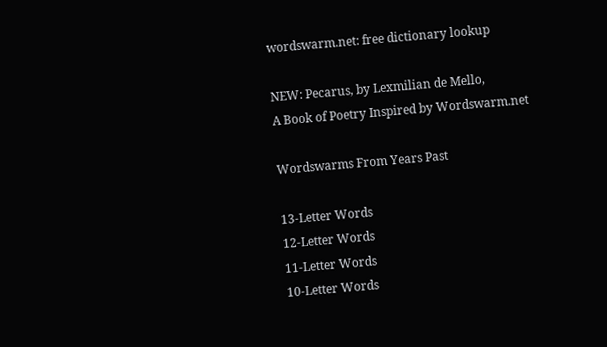wordswarm.net: free dictionary lookup

NEW: Pecarus, by Lexmilian de Mello,
A Book of Poetry Inspired by Wordswarm.net

Wordswarms From Years Past

13-Letter Words
12-Letter Words
11-Letter Words
10-Letter Words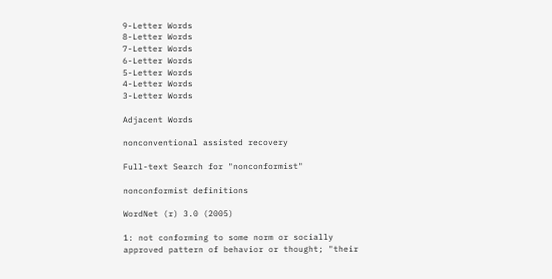9-Letter Words
8-Letter Words
7-Letter Words
6-Letter Words
5-Letter Words
4-Letter Words
3-Letter Words

Adjacent Words

nonconventional assisted recovery

Full-text Search for "nonconformist"

nonconformist definitions

WordNet (r) 3.0 (2005)

1: not conforming to some norm or socially approved pattern of behavior or thought; "their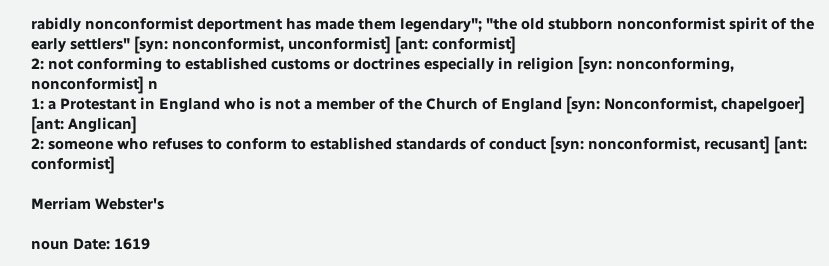rabidly nonconformist deportment has made them legendary"; "the old stubborn nonconformist spirit of the early settlers" [syn: nonconformist, unconformist] [ant: conformist]
2: not conforming to established customs or doctrines especially in religion [syn: nonconforming, nonconformist] n
1: a Protestant in England who is not a member of the Church of England [syn: Nonconformist, chapelgoer] [ant: Anglican]
2: someone who refuses to conform to established standards of conduct [syn: nonconformist, recusant] [ant: conformist]

Merriam Webster's

noun Date: 1619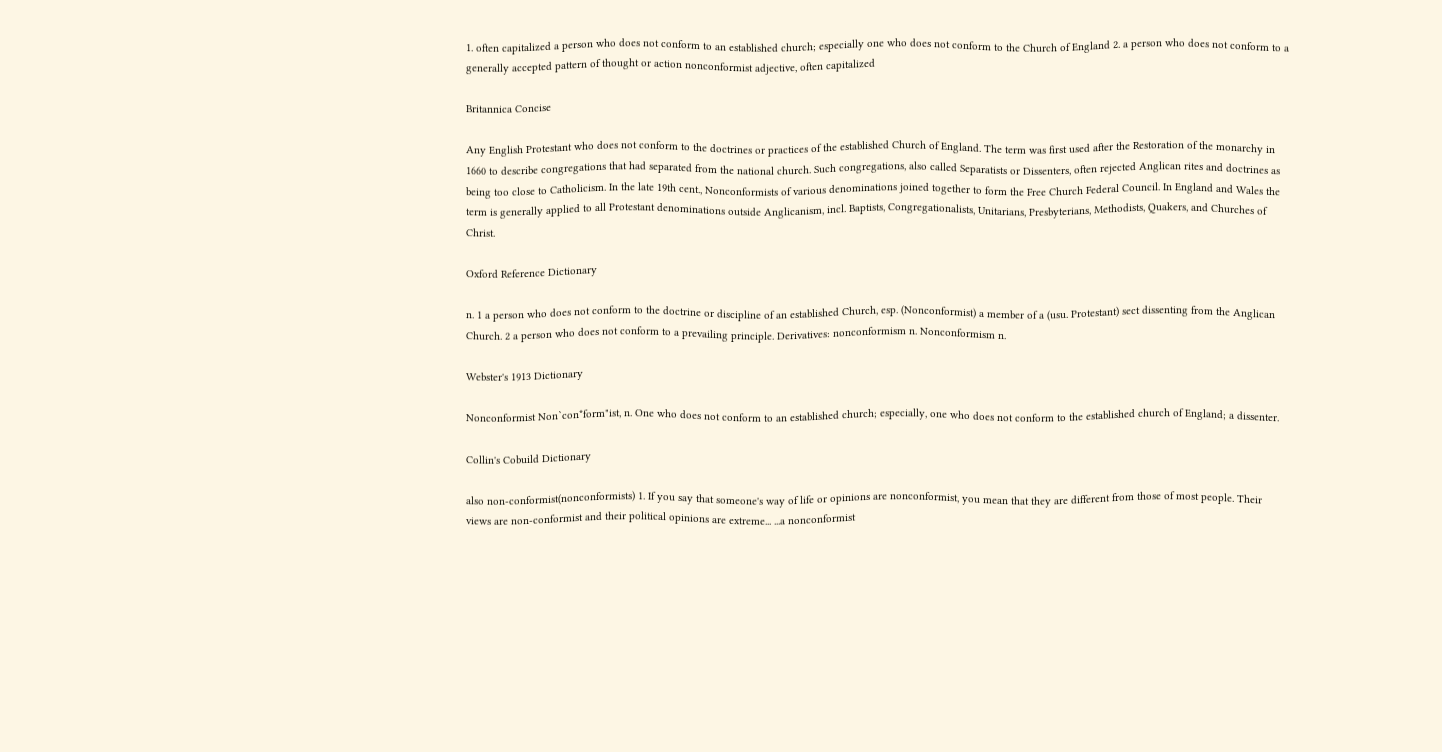1. often capitalized a person who does not conform to an established church; especially one who does not conform to the Church of England 2. a person who does not conform to a generally accepted pattern of thought or action nonconformist adjective, often capitalized

Britannica Concise

Any English Protestant who does not conform to the doctrines or practices of the established Church of England. The term was first used after the Restoration of the monarchy in 1660 to describe congregations that had separated from the national church. Such congregations, also called Separatists or Dissenters, often rejected Anglican rites and doctrines as being too close to Catholicism. In the late 19th cent., Nonconformists of various denominations joined together to form the Free Church Federal Council. In England and Wales the term is generally applied to all Protestant denominations outside Anglicanism, incl. Baptists, Congregationalists, Unitarians, Presbyterians, Methodists, Quakers, and Churches of Christ.

Oxford Reference Dictionary

n. 1 a person who does not conform to the doctrine or discipline of an established Church, esp. (Nonconformist) a member of a (usu. Protestant) sect dissenting from the Anglican Church. 2 a person who does not conform to a prevailing principle. Derivatives: nonconformism n. Nonconformism n.

Webster's 1913 Dictionary

Nonconformist Non`con*form"ist, n. One who does not conform to an established church; especially, one who does not conform to the established church of England; a dissenter.

Collin's Cobuild Dictionary

also non-conformist(nonconformists) 1. If you say that someone's way of life or opinions are nonconformist, you mean that they are different from those of most people. Their views are non-conformist and their political opinions are extreme... ...a nonconformist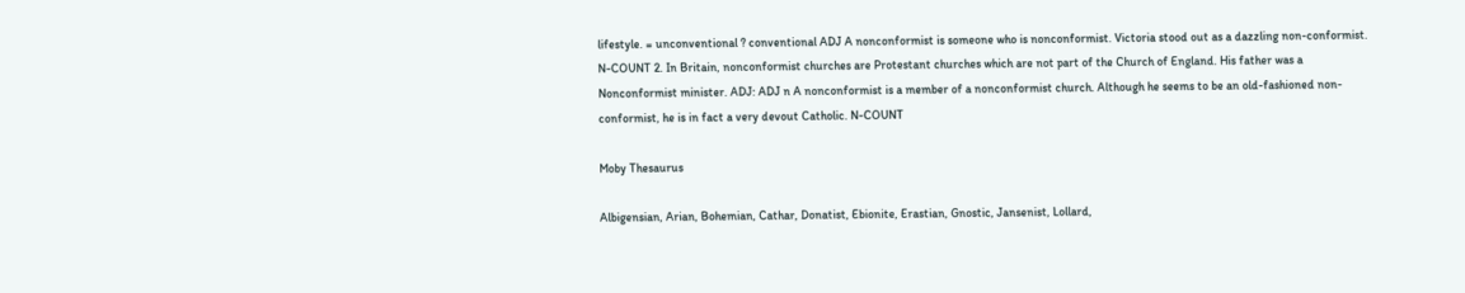lifestyle. = unconventional ? conventional ADJ A nonconformist is someone who is nonconformist. Victoria stood out as a dazzling non-conformist. N-COUNT 2. In Britain, nonconformist churches are Protestant churches which are not part of the Church of England. His father was a Nonconformist minister. ADJ: ADJ n A nonconformist is a member of a nonconformist church. Although he seems to be an old-fashioned non-conformist, he is in fact a very devout Catholic. N-COUNT

Moby Thesaurus

Albigensian, Arian, Bohemian, Cathar, Donatist, Ebionite, Erastian, Gnostic, Jansenist, Lollard,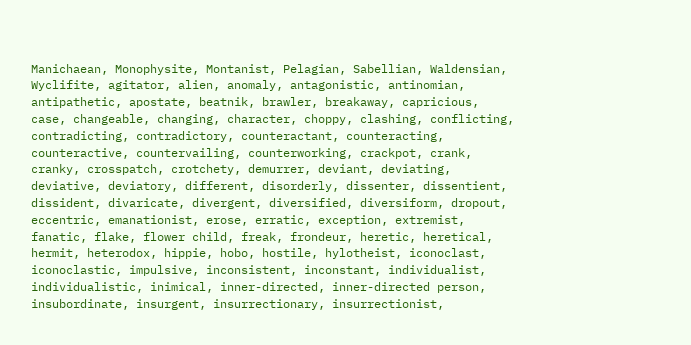Manichaean, Monophysite, Montanist, Pelagian, Sabellian, Waldensian, Wyclifite, agitator, alien, anomaly, antagonistic, antinomian, antipathetic, apostate, beatnik, brawler, breakaway, capricious, case, changeable, changing, character, choppy, clashing, conflicting, contradicting, contradictory, counteractant, counteracting, counteractive, countervailing, counterworking, crackpot, crank, cranky, crosspatch, crotchety, demurrer, deviant, deviating, deviative, deviatory, different, disorderly, dissenter, dissentient, dissident, divaricate, divergent, diversified, diversiform, dropout, eccentric, emanationist, erose, erratic, exception, extremist, fanatic, flake, flower child, freak, frondeur, heretic, heretical, hermit, heterodox, hippie, hobo, hostile, hylotheist, iconoclast, iconoclastic, impulsive, inconsistent, inconstant, individualist, individualistic, inimical, inner-directed, inner-directed person, insubordinate, insurgent, insurrectionary, insurrectionist,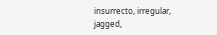insurrecto, irregular, jagged,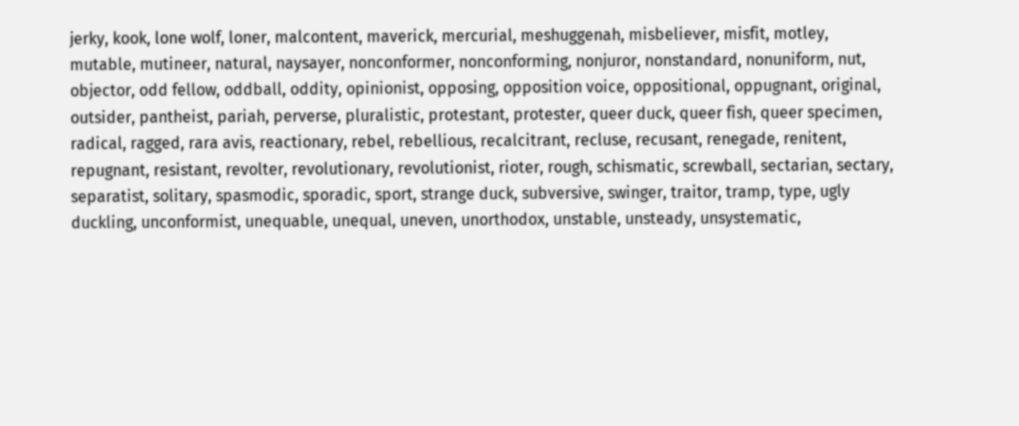jerky, kook, lone wolf, loner, malcontent, maverick, mercurial, meshuggenah, misbeliever, misfit, motley, mutable, mutineer, natural, naysayer, nonconformer, nonconforming, nonjuror, nonstandard, nonuniform, nut, objector, odd fellow, oddball, oddity, opinionist, opposing, opposition voice, oppositional, oppugnant, original, outsider, pantheist, pariah, perverse, pluralistic, protestant, protester, queer duck, queer fish, queer specimen, radical, ragged, rara avis, reactionary, rebel, rebellious, recalcitrant, recluse, recusant, renegade, renitent, repugnant, resistant, revolter, revolutionary, revolutionist, rioter, rough, schismatic, screwball, sectarian, sectary, separatist, solitary, spasmodic, sporadic, sport, strange duck, subversive, swinger, traitor, tramp, type, ugly duckling, unconformist, unequable, unequal, uneven, unorthodox, unstable, unsteady, unsystematic,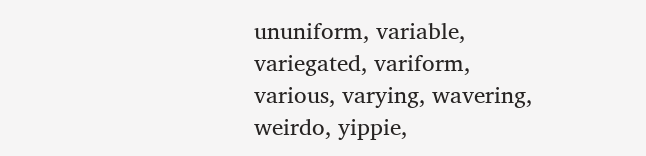ununiform, variable, variegated, variform, various, varying, wavering, weirdo, yippie,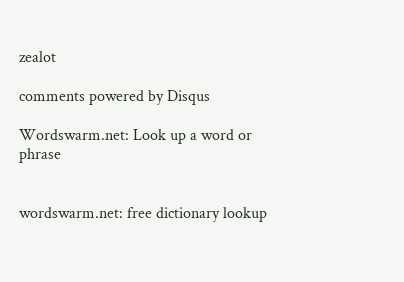zealot

comments powered by Disqus

Wordswarm.net: Look up a word or phrase


wordswarm.net: free dictionary lookup